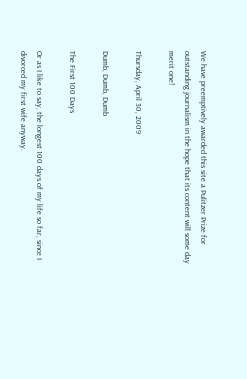We have preemptively awarded this site a Pulitzer Prize for outstanding journalism in the hope that its content will some day merit one!

Thursday, April 30, 2009

Dumb, Dumb, Dumb

The First 100 Days

Or as I like to say, the longest 100 days of my life so far, since I divorced my first wife anyway.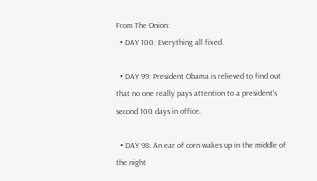From The Onion:
  • DAY 100: Everything all fixed.

  • DAY 99: President Obama is relieved to find out that no one really pays attention to a president's second 100 days in office.

  • DAY 98: An ear of corn wakes up in the middle of the night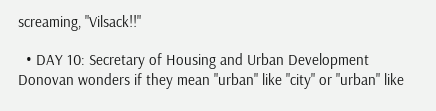screaming, "Vilsack!!"

  • DAY 10: Secretary of Housing and Urban Development Donovan wonders if they mean "urban" like "city" or "urban" like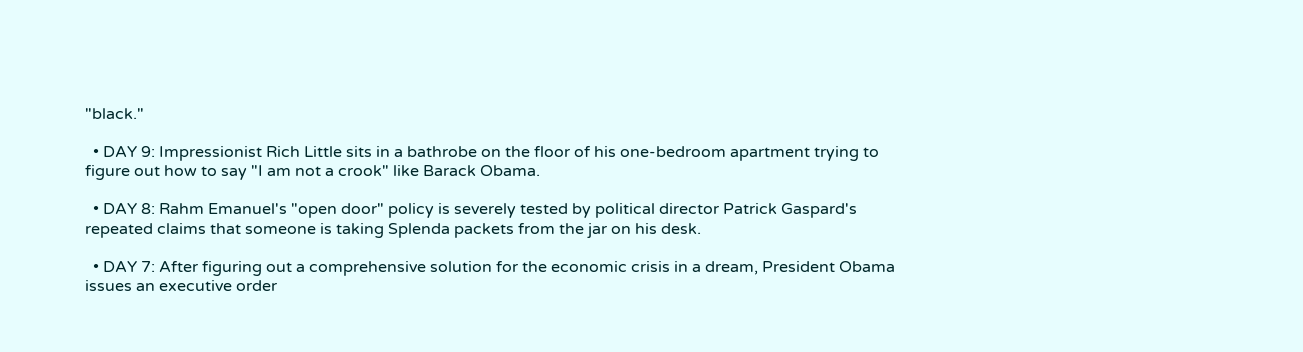"black."

  • DAY 9: Impressionist Rich Little sits in a bathrobe on the floor of his one-bedroom apartment trying to figure out how to say "I am not a crook" like Barack Obama.

  • DAY 8: Rahm Emanuel's "open door" policy is severely tested by political director Patrick Gaspard's repeated claims that someone is taking Splenda packets from the jar on his desk.

  • DAY 7: After figuring out a comprehensive solution for the economic crisis in a dream, President Obama issues an executive order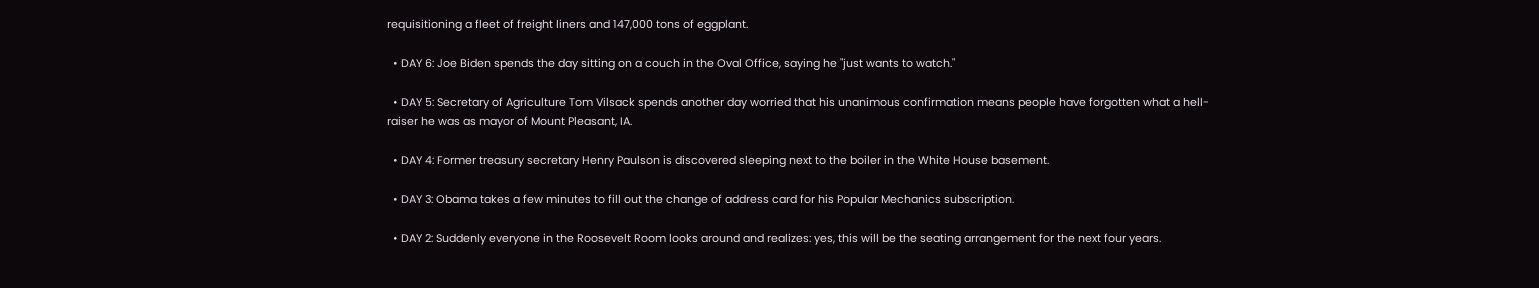requisitioning a fleet of freight liners and 147,000 tons of eggplant.

  • DAY 6: Joe Biden spends the day sitting on a couch in the Oval Office, saying he "just wants to watch."

  • DAY 5: Secretary of Agriculture Tom Vilsack spends another day worried that his unanimous confirmation means people have forgotten what a hell-raiser he was as mayor of Mount Pleasant, IA.

  • DAY 4: Former treasury secretary Henry Paulson is discovered sleeping next to the boiler in the White House basement.

  • DAY 3: Obama takes a few minutes to fill out the change of address card for his Popular Mechanics subscription.

  • DAY 2: Suddenly everyone in the Roosevelt Room looks around and realizes: yes, this will be the seating arrangement for the next four years.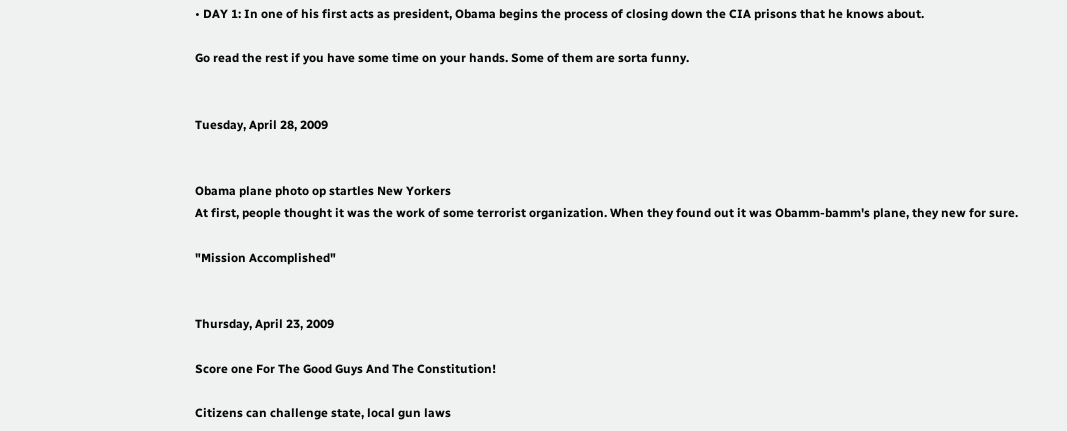• DAY 1: In one of his first acts as president, Obama begins the process of closing down the CIA prisons that he knows about.

Go read the rest if you have some time on your hands. Some of them are sorta funny.


Tuesday, April 28, 2009


Obama plane photo op startles New Yorkers
At first, people thought it was the work of some terrorist organization. When they found out it was Obamm-bamm's plane, they new for sure.

"Mission Accomplished"


Thursday, April 23, 2009

Score one For The Good Guys And The Constitution!

Citizens can challenge state, local gun laws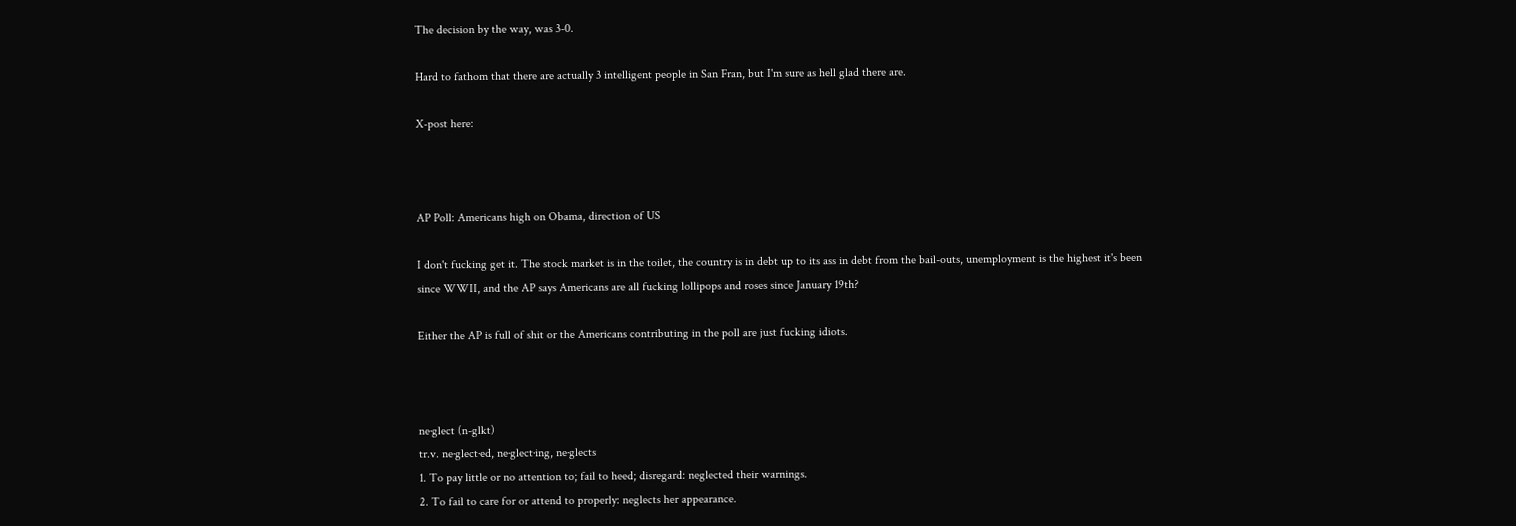The decision by the way, was 3-0.

Hard to fathom that there are actually 3 intelligent people in San Fran, but I'm sure as hell glad there are.

X-post here:



AP Poll: Americans high on Obama, direction of US

I don't fucking get it. The stock market is in the toilet, the country is in debt up to its ass in debt from the bail-outs, unemployment is the highest it's been since WWII, and the AP says Americans are all fucking lollipops and roses since January 19th?

Either the AP is full of shit or the Americans contributing in the poll are just fucking idiots.



ne·glect (n-glkt)
tr.v. ne·glect·ed, ne·glect·ing, ne·glects
1. To pay little or no attention to; fail to heed; disregard: neglected their warnings.
2. To fail to care for or attend to properly: neglects her appearance.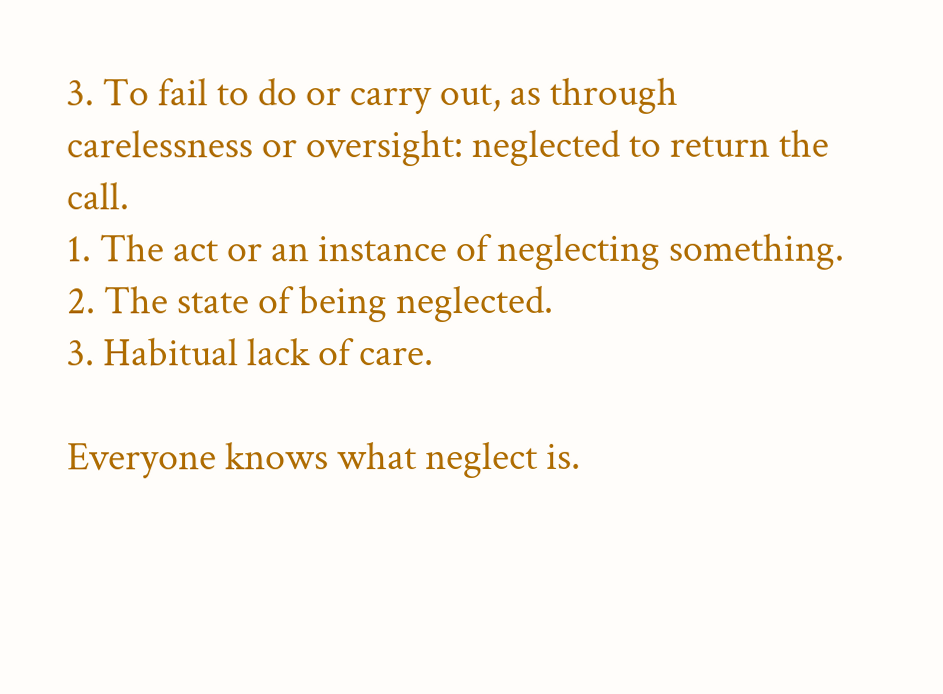3. To fail to do or carry out, as through carelessness or oversight: neglected to return the call.
1. The act or an instance of neglecting something.
2. The state of being neglected.
3. Habitual lack of care.

Everyone knows what neglect is.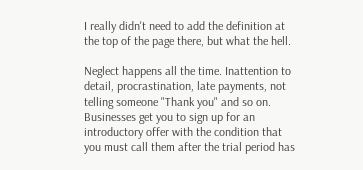I really didn't need to add the definition at the top of the page there, but what the hell.

Neglect happens all the time. Inattention to detail, procrastination, late payments, not telling someone "Thank you" and so on.
Businesses get you to sign up for an introductory offer with the condition that you must call them after the trial period has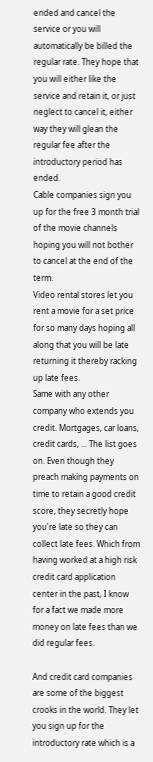ended and cancel the service or you will automatically be billed the regular rate. They hope that you will either like the service and retain it, or just neglect to cancel it, either way they will glean the regular fee after the introductory period has ended.
Cable companies sign you up for the free 3 month trial of the movie channels hoping you will not bother to cancel at the end of the term.
Video rental stores let you rent a movie for a set price for so many days hoping all along that you will be late returning it thereby racking up late fees.
Same with any other company who extends you credit. Mortgages, car loans, credit cards, ... The list goes on. Even though they preach making payments on time to retain a good credit score, they secretly hope you're late so they can collect late fees. Which from having worked at a high risk credit card application center in the past, I know for a fact we made more money on late fees than we did regular fees.

And credit card companies are some of the biggest crooks in the world. They let you sign up for the introductory rate which is a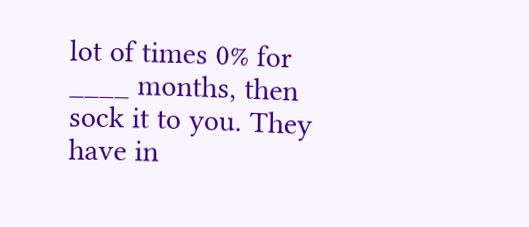lot of times 0% for ____ months, then sock it to you. They have in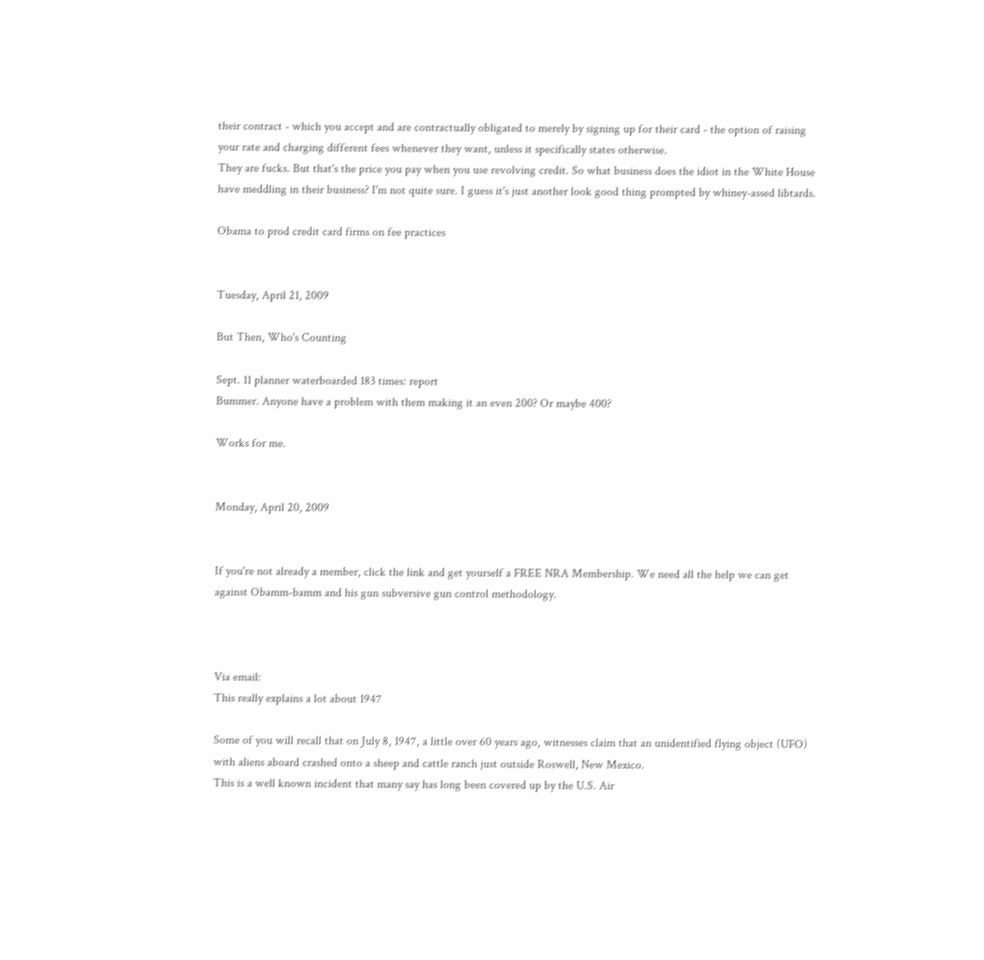their contract - which you accept and are contractually obligated to merely by signing up for their card - the option of raising your rate and charging different fees whenever they want, unless it specifically states otherwise.
They are fucks. But that's the price you pay when you use revolving credit. So what business does the idiot in the White House have meddling in their business? I'm not quite sure. I guess it's just another look good thing prompted by whiney-assed libtards.

Obama to prod credit card firms on fee practices


Tuesday, April 21, 2009

But Then, Who's Counting

Sept. 11 planner waterboarded 183 times: report
Bummer. Anyone have a problem with them making it an even 200? Or maybe 400?

Works for me.


Monday, April 20, 2009


If you're not already a member, click the link and get yourself a FREE NRA Membership. We need all the help we can get against Obamm-bamm and his gun subversive gun control methodology.



Via email:
This really explains a lot about 1947

Some of you will recall that on July 8, 1947, a little over 60 years ago, witnesses claim that an unidentified flying object (UFO) with aliens aboard crashed onto a sheep and cattle ranch just outside Roswell, New Mexico.
This is a well known incident that many say has long been covered up by the U.S. Air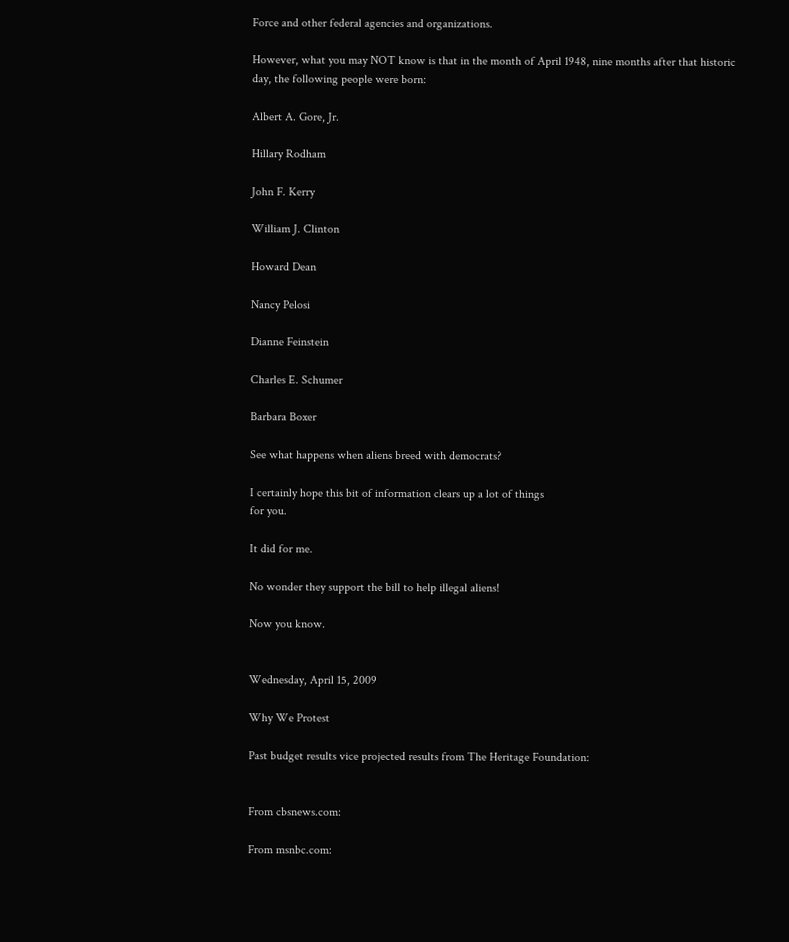Force and other federal agencies and organizations.

However, what you may NOT know is that in the month of April 1948, nine months after that historic day, the following people were born:

Albert A. Gore, Jr.

Hillary Rodham

John F. Kerry

William J. Clinton

Howard Dean

Nancy Pelosi

Dianne Feinstein

Charles E. Schumer

Barbara Boxer

See what happens when aliens breed with democrats?

I certainly hope this bit of information clears up a lot of things
for you.

It did for me.

No wonder they support the bill to help illegal aliens!

Now you know.


Wednesday, April 15, 2009

Why We Protest

Past budget results vice projected results from The Heritage Foundation:


From cbsnews.com:

From msnbc.com: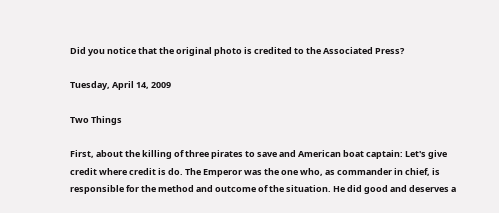Did you notice that the original photo is credited to the Associated Press?

Tuesday, April 14, 2009

Two Things

First, about the killing of three pirates to save and American boat captain: Let's give credit where credit is do. The Emperor was the one who, as commander in chief, is responsible for the method and outcome of the situation. He did good and deserves a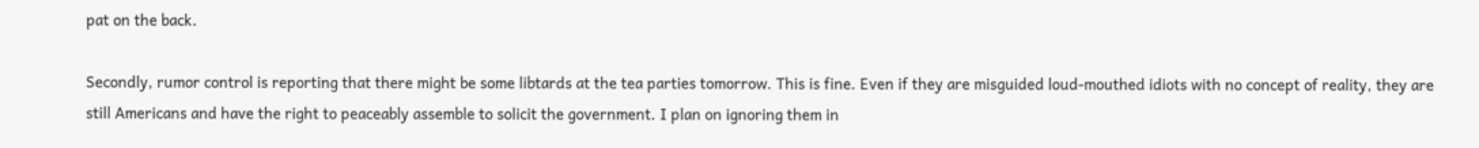pat on the back.

Secondly, rumor control is reporting that there might be some libtards at the tea parties tomorrow. This is fine. Even if they are misguided loud-mouthed idiots with no concept of reality, they are still Americans and have the right to peaceably assemble to solicit the government. I plan on ignoring them in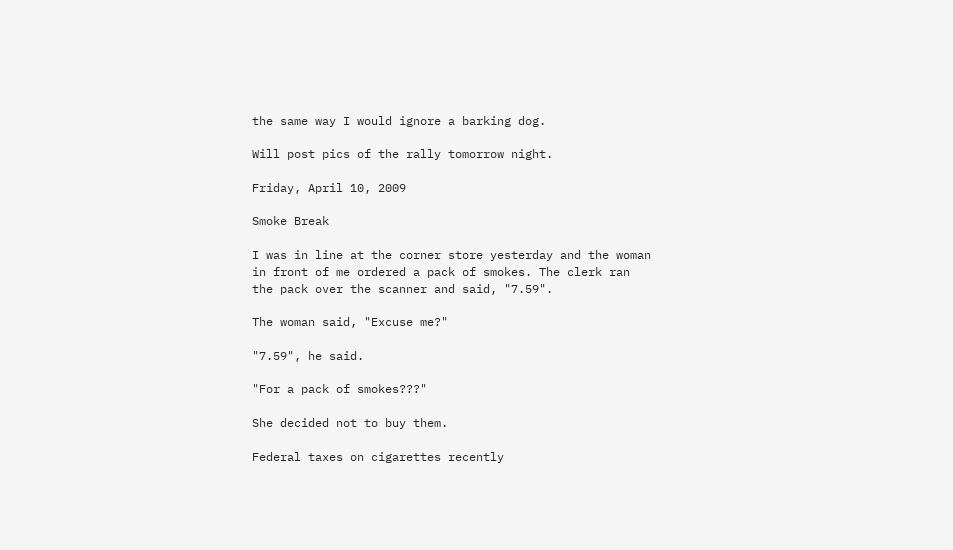the same way I would ignore a barking dog.

Will post pics of the rally tomorrow night.

Friday, April 10, 2009

Smoke Break

I was in line at the corner store yesterday and the woman in front of me ordered a pack of smokes. The clerk ran the pack over the scanner and said, "7.59".

The woman said, "Excuse me?"

"7.59", he said.

"For a pack of smokes???"

She decided not to buy them.

Federal taxes on cigarettes recently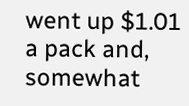went up $1.01 a pack and, somewhat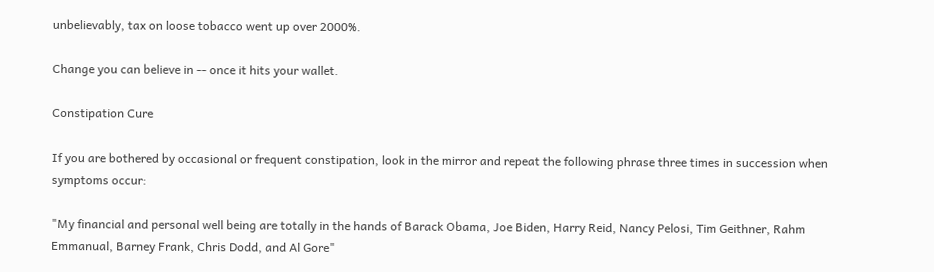unbelievably, tax on loose tobacco went up over 2000%.

Change you can believe in -- once it hits your wallet.

Constipation Cure

If you are bothered by occasional or frequent constipation, look in the mirror and repeat the following phrase three times in succession when symptoms occur:

"My financial and personal well being are totally in the hands of Barack Obama, Joe Biden, Harry Reid, Nancy Pelosi, Tim Geithner, Rahm Emmanual, Barney Frank, Chris Dodd, and Al Gore"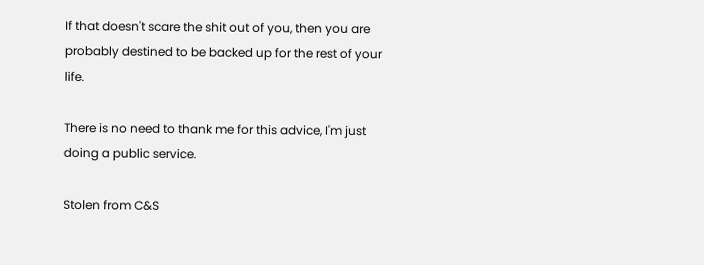If that doesn't scare the shit out of you, then you are probably destined to be backed up for the rest of your life.

There is no need to thank me for this advice, I'm just doing a public service.

Stolen from C&S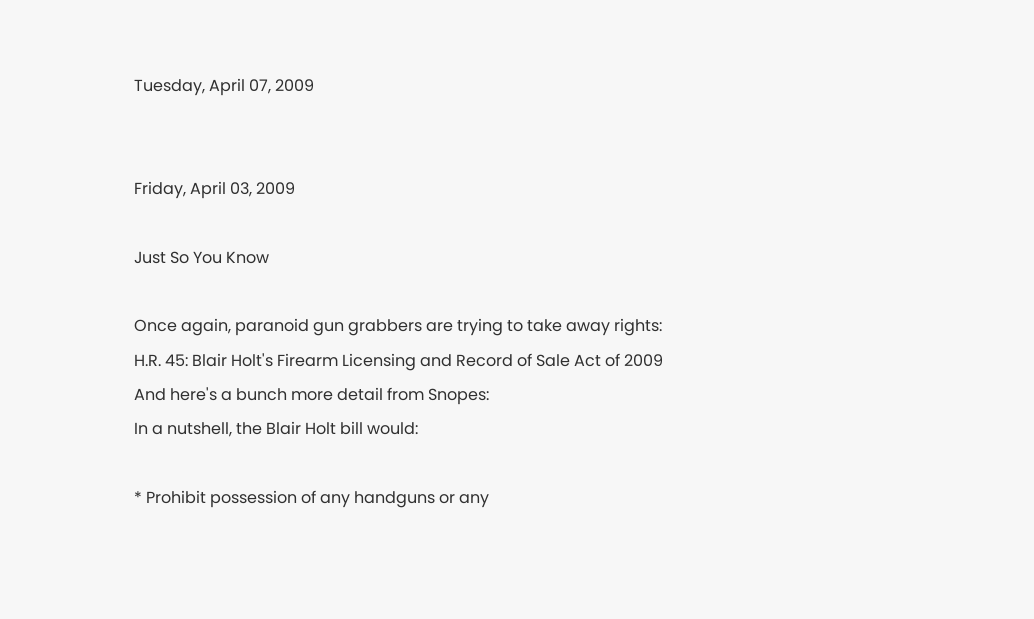Tuesday, April 07, 2009


Friday, April 03, 2009

Just So You Know

Once again, paranoid gun grabbers are trying to take away rights:
H.R. 45: Blair Holt's Firearm Licensing and Record of Sale Act of 2009
And here's a bunch more detail from Snopes:
In a nutshell, the Blair Holt bill would:

* Prohibit possession of any handguns or any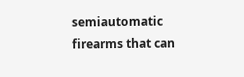semiautomatic firearms that can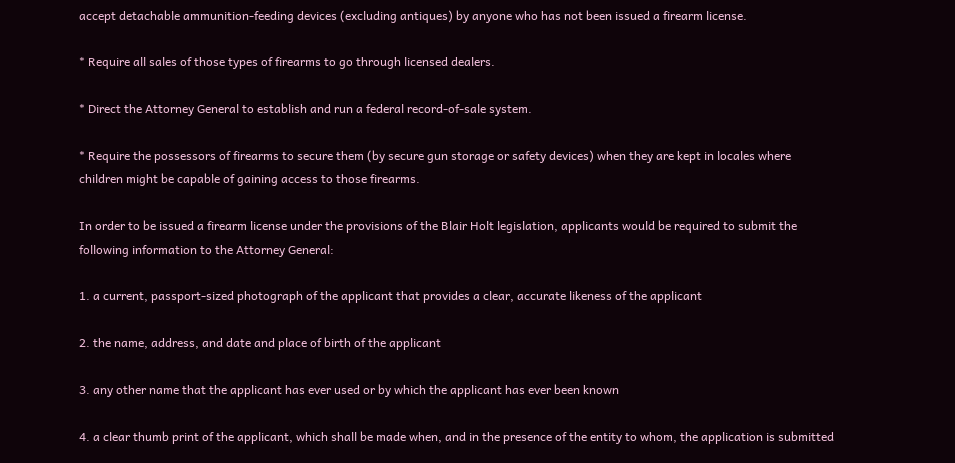accept detachable ammunition-feeding devices (excluding antiques) by anyone who has not been issued a firearm license.

* Require all sales of those types of firearms to go through licensed dealers.

* Direct the Attorney General to establish and run a federal record-of-sale system.

* Require the possessors of firearms to secure them (by secure gun storage or safety devices) when they are kept in locales where children might be capable of gaining access to those firearms.

In order to be issued a firearm license under the provisions of the Blair Holt legislation, applicants would be required to submit the following information to the Attorney General:

1. a current, passport-sized photograph of the applicant that provides a clear, accurate likeness of the applicant

2. the name, address, and date and place of birth of the applicant

3. any other name that the applicant has ever used or by which the applicant has ever been known

4. a clear thumb print of the applicant, which shall be made when, and in the presence of the entity to whom, the application is submitted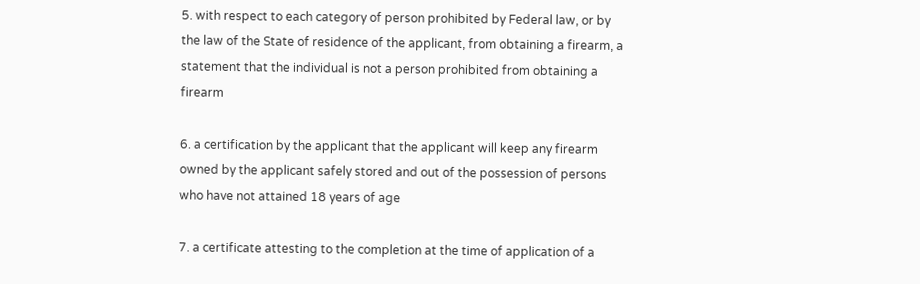5. with respect to each category of person prohibited by Federal law, or by the law of the State of residence of the applicant, from obtaining a firearm, a statement that the individual is not a person prohibited from obtaining a firearm

6. a certification by the applicant that the applicant will keep any firearm owned by the applicant safely stored and out of the possession of persons who have not attained 18 years of age

7. a certificate attesting to the completion at the time of application of a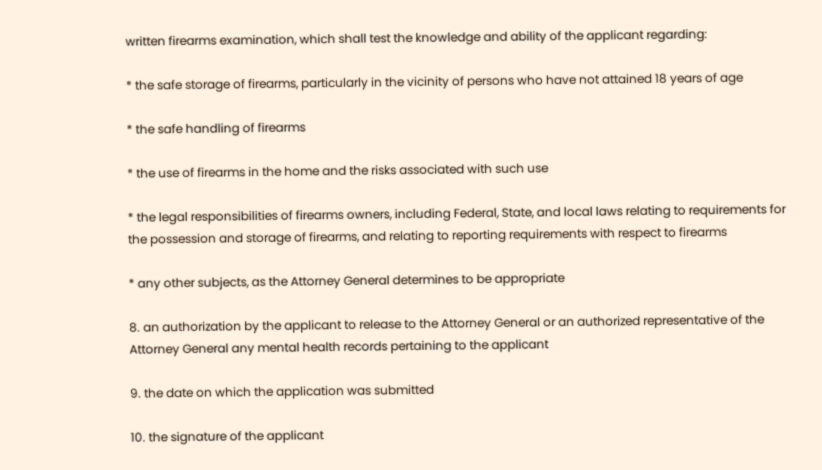written firearms examination, which shall test the knowledge and ability of the applicant regarding:

* the safe storage of firearms, particularly in the vicinity of persons who have not attained 18 years of age

* the safe handling of firearms

* the use of firearms in the home and the risks associated with such use

* the legal responsibilities of firearms owners, including Federal, State, and local laws relating to requirements for the possession and storage of firearms, and relating to reporting requirements with respect to firearms

* any other subjects, as the Attorney General determines to be appropriate

8. an authorization by the applicant to release to the Attorney General or an authorized representative of the Attorney General any mental health records pertaining to the applicant

9. the date on which the application was submitted

10. the signature of the applicant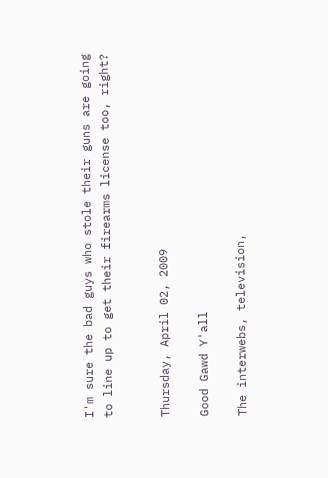I'm sure the bad guys who stole their guns are going to line up to get their firearms license too, right?


Thursday, April 02, 2009

Good Gawd Y'all

The interwebs, television,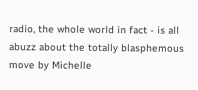radio, the whole world in fact - is all abuzz about the totally blasphemous move by Michelle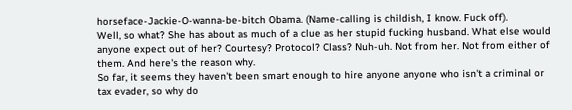horseface-Jackie-O-wanna-be-bitch Obama. (Name-calling is childish, I know. Fuck off).
Well, so what? She has about as much of a clue as her stupid fucking husband. What else would anyone expect out of her? Courtesy? Protocol? Class? Nuh-uh. Not from her. Not from either of them. And here's the reason why.
So far, it seems they haven't been smart enough to hire anyone anyone who isn't a criminal or tax evader, so why do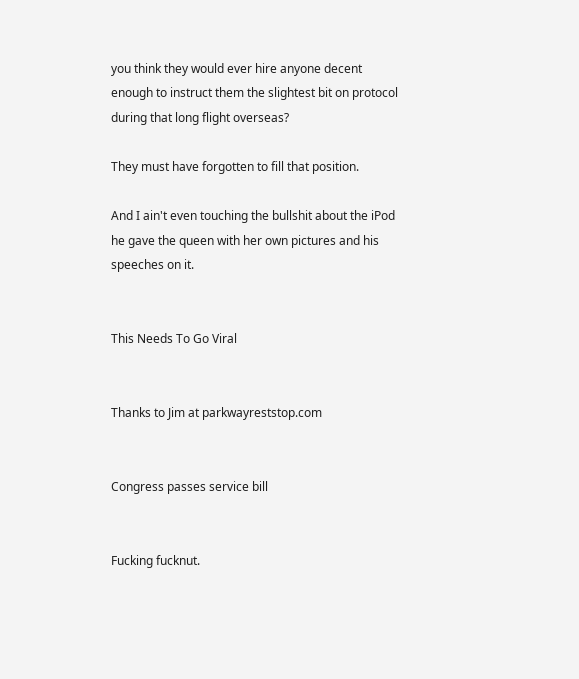you think they would ever hire anyone decent enough to instruct them the slightest bit on protocol during that long flight overseas?

They must have forgotten to fill that position.

And I ain't even touching the bullshit about the iPod he gave the queen with her own pictures and his speeches on it.


This Needs To Go Viral


Thanks to Jim at parkwayreststop.com


Congress passes service bill


Fucking fucknut.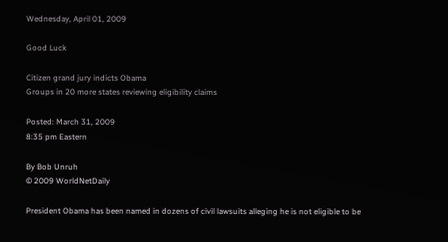Wednesday, April 01, 2009

Good Luck

Citizen grand jury indicts Obama
Groups in 20 more states reviewing eligibility claims

Posted: March 31, 2009
8:35 pm Eastern

By Bob Unruh
© 2009 WorldNetDaily

President Obama has been named in dozens of civil lawsuits alleging he is not eligible to be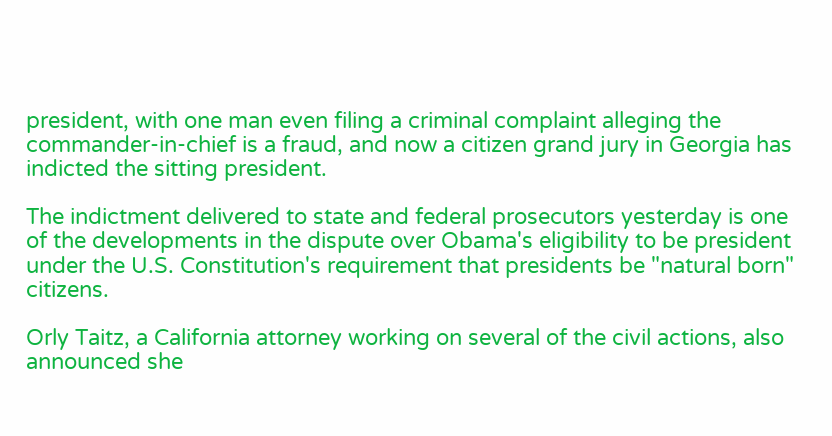president, with one man even filing a criminal complaint alleging the commander-in-chief is a fraud, and now a citizen grand jury in Georgia has indicted the sitting president.

The indictment delivered to state and federal prosecutors yesterday is one of the developments in the dispute over Obama's eligibility to be president under the U.S. Constitution's requirement that presidents be "natural born" citizens.

Orly Taitz, a California attorney working on several of the civil actions, also announced she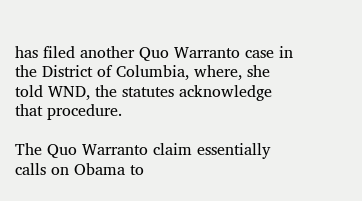has filed another Quo Warranto case in the District of Columbia, where, she told WND, the statutes acknowledge that procedure.

The Quo Warranto claim essentially calls on Obama to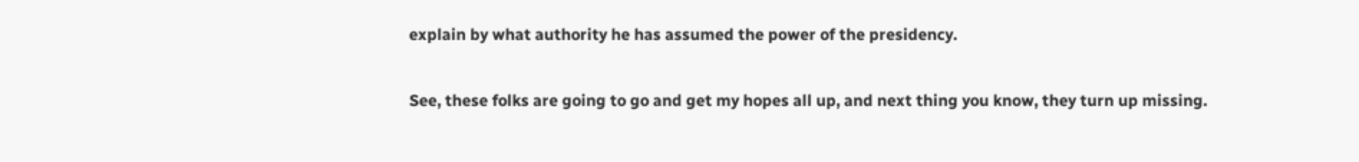explain by what authority he has assumed the power of the presidency.


See, these folks are going to go and get my hopes all up, and next thing you know, they turn up missing.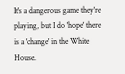It's a dangerous game they're playing, but I do 'hope' there is a 'change' in the White House.